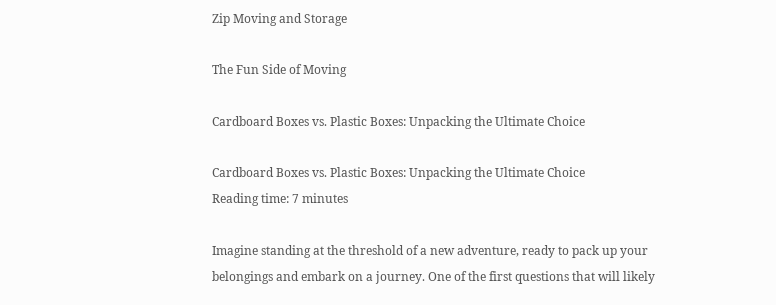Zip Moving and Storage

The Fun Side of Moving

Cardboard Boxes vs. Plastic Boxes: Unpacking the Ultimate Choice

Cardboard Boxes vs. Plastic Boxes: Unpacking the Ultimate Choice
Reading time: 7 minutes

Imagine standing at the threshold of a new adventure, ready to pack up your belongings and embark on a journey. One of the first questions that will likely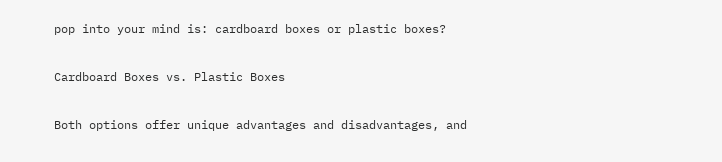pop into your mind is: cardboard boxes or plastic boxes?

Cardboard Boxes vs. Plastic Boxes

Both options offer unique advantages and disadvantages, and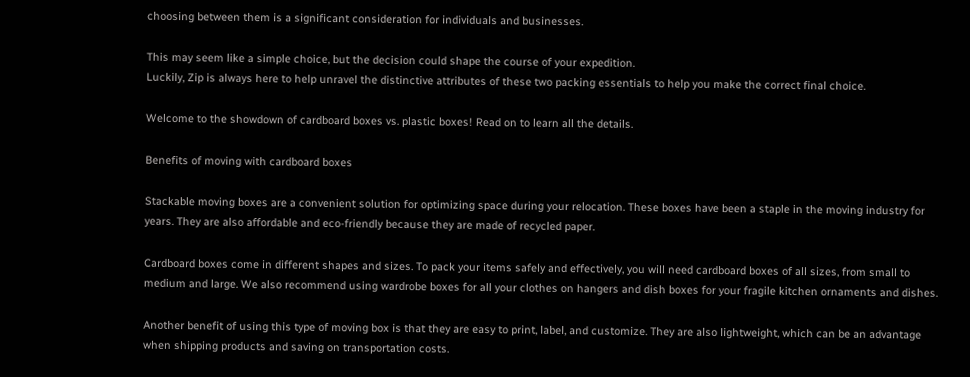choosing between them is a significant consideration for individuals and businesses.

This may seem like a simple choice, but the decision could shape the course of your expedition.
Luckily, Zip is always here to help unravel the distinctive attributes of these two packing essentials to help you make the correct final choice.

Welcome to the showdown of cardboard boxes vs. plastic boxes! Read on to learn all the details.

Benefits of moving with cardboard boxes

Stackable moving boxes are a convenient solution for optimizing space during your relocation. These boxes have been a staple in the moving industry for years. They are also affordable and eco-friendly because they are made of recycled paper.

Cardboard boxes come in different shapes and sizes. To pack your items safely and effectively, you will need cardboard boxes of all sizes, from small to medium and large. We also recommend using wardrobe boxes for all your clothes on hangers and dish boxes for your fragile kitchen ornaments and dishes.

Another benefit of using this type of moving box is that they are easy to print, label, and customize. They are also lightweight, which can be an advantage when shipping products and saving on transportation costs.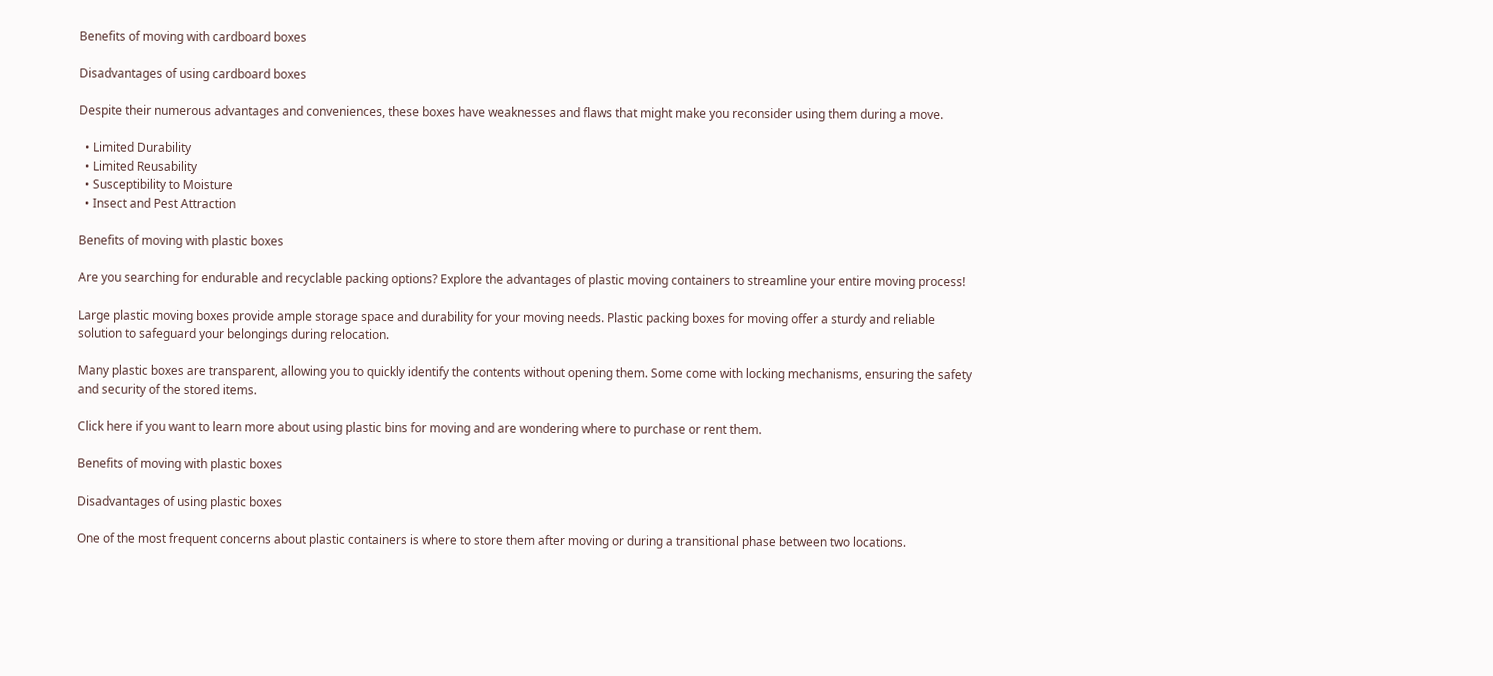Benefits of moving with cardboard boxes

Disadvantages of using cardboard boxes

Despite their numerous advantages and conveniences, these boxes have weaknesses and flaws that might make you reconsider using them during a move.

  • Limited Durability
  • Limited Reusability
  • Susceptibility to Moisture
  • Insect and Pest Attraction

Benefits of moving with plastic boxes

Are you searching for endurable and recyclable packing options? Explore the advantages of plastic moving containers to streamline your entire moving process!

Large plastic moving boxes provide ample storage space and durability for your moving needs. Plastic packing boxes for moving offer a sturdy and reliable solution to safeguard your belongings during relocation.

Many plastic boxes are transparent, allowing you to quickly identify the contents without opening them. Some come with locking mechanisms, ensuring the safety and security of the stored items.

Click here if you want to learn more about using plastic bins for moving and are wondering where to purchase or rent them.

Benefits of moving with plastic boxes

Disadvantages of using plastic boxes

One of the most frequent concerns about plastic containers is where to store them after moving or during a transitional phase between two locations.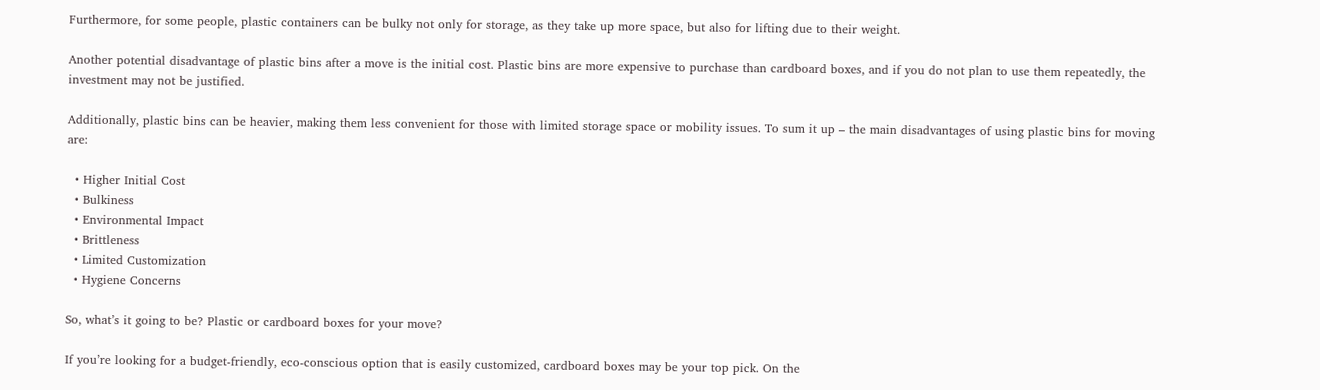Furthermore, for some people, plastic containers can be bulky not only for storage, as they take up more space, but also for lifting due to their weight.

Another potential disadvantage of plastic bins after a move is the initial cost. Plastic bins are more expensive to purchase than cardboard boxes, and if you do not plan to use them repeatedly, the investment may not be justified.

Additionally, plastic bins can be heavier, making them less convenient for those with limited storage space or mobility issues. To sum it up – the main disadvantages of using plastic bins for moving are:

  • Higher Initial Cost
  • Bulkiness
  • Environmental Impact
  • Brittleness
  • Limited Customization
  • Hygiene Concerns

So, what’s it going to be? Plastic or cardboard boxes for your move?

If you’re looking for a budget-friendly, eco-conscious option that is easily customized, cardboard boxes may be your top pick. On the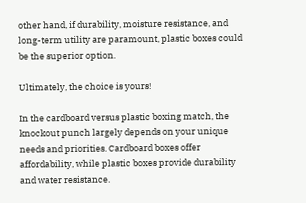other hand, if durability, moisture resistance, and long-term utility are paramount, plastic boxes could be the superior option.

Ultimately, the choice is yours!

In the cardboard versus plastic boxing match, the knockout punch largely depends on your unique needs and priorities. Cardboard boxes offer affordability, while plastic boxes provide durability and water resistance.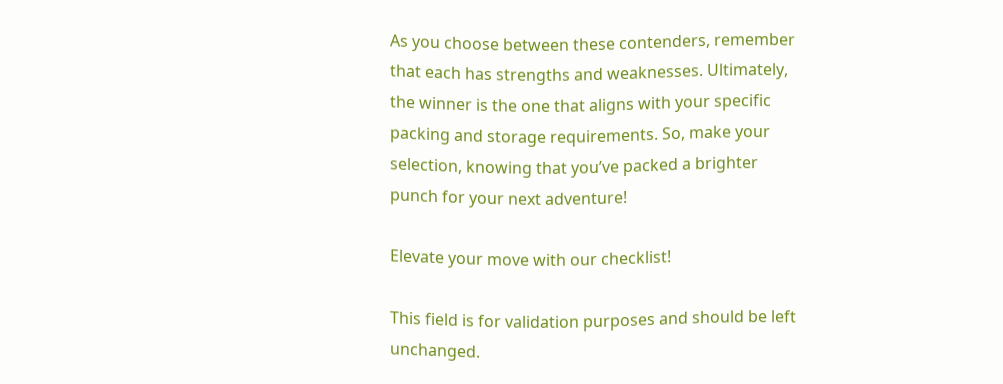As you choose between these contenders, remember that each has strengths and weaknesses. Ultimately, the winner is the one that aligns with your specific packing and storage requirements. So, make your selection, knowing that you’ve packed a brighter punch for your next adventure!

Elevate your move with our checklist!

This field is for validation purposes and should be left unchanged.